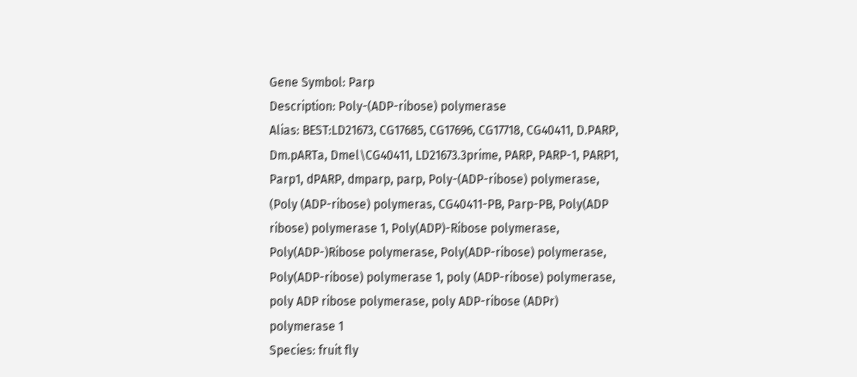Gene Symbol: Parp
Description: Poly-(ADP-ribose) polymerase
Alias: BEST:LD21673, CG17685, CG17696, CG17718, CG40411, D.PARP, Dm.pARTa, Dmel\CG40411, LD21673.3prime, PARP, PARP-1, PARP1, Parp1, dPARP, dmparp, parp, Poly-(ADP-ribose) polymerase, (Poly (ADP-ribose) polymeras, CG40411-PB, Parp-PB, Poly(ADP ribose) polymerase 1, Poly(ADP)-Ribose polymerase, Poly(ADP-)Ribose polymerase, Poly(ADP-ribose) polymerase, Poly(ADP-ribose) polymerase 1, poly (ADP-ribose) polymerase, poly ADP ribose polymerase, poly ADP-ribose (ADPr) polymerase 1
Species: fruit fly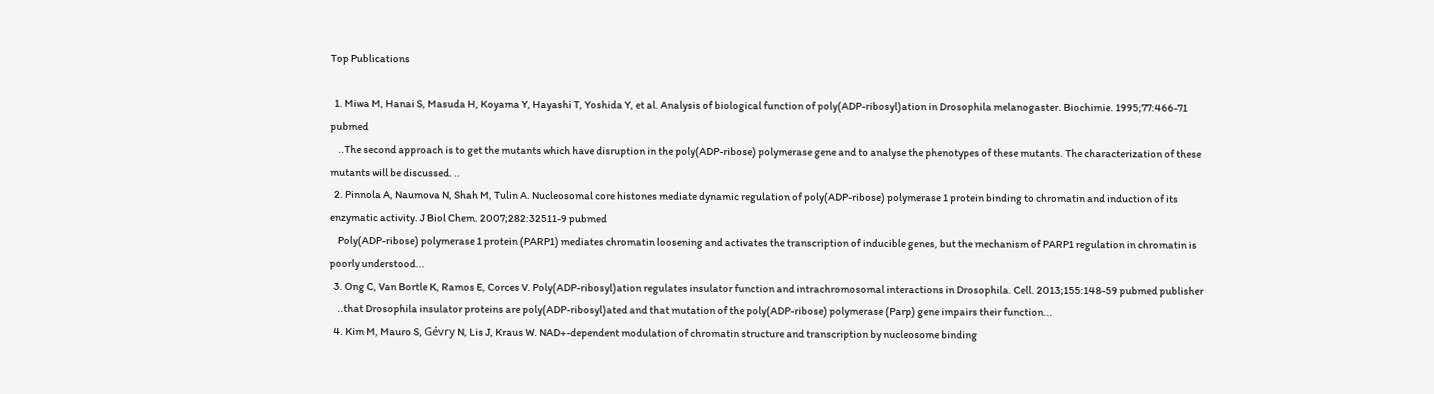Top Publications

  1. Miwa M, Hanai S, Masuda H, Koyama Y, Hayashi T, Yoshida Y, et al. Analysis of biological function of poly(ADP-ribosyl)ation in Drosophila melanogaster. Biochimie. 1995;77:466-71 pubmed
    ..The second approach is to get the mutants which have disruption in the poly(ADP-ribose) polymerase gene and to analyse the phenotypes of these mutants. The characterization of these mutants will be discussed. ..
  2. Pinnola A, Naumova N, Shah M, Tulin A. Nucleosomal core histones mediate dynamic regulation of poly(ADP-ribose) polymerase 1 protein binding to chromatin and induction of its enzymatic activity. J Biol Chem. 2007;282:32511-9 pubmed
    Poly(ADP-ribose) polymerase 1 protein (PARP1) mediates chromatin loosening and activates the transcription of inducible genes, but the mechanism of PARP1 regulation in chromatin is poorly understood...
  3. Ong C, Van Bortle K, Ramos E, Corces V. Poly(ADP-ribosyl)ation regulates insulator function and intrachromosomal interactions in Drosophila. Cell. 2013;155:148-59 pubmed publisher
    ..that Drosophila insulator proteins are poly(ADP-ribosyl)ated and that mutation of the poly(ADP-ribose) polymerase (Parp) gene impairs their function...
  4. Kim M, Mauro S, Gévry N, Lis J, Kraus W. NAD+-dependent modulation of chromatin structure and transcription by nucleosome binding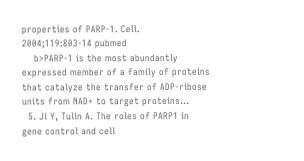properties of PARP-1. Cell. 2004;119:803-14 pubmed
    b>PARP-1 is the most abundantly expressed member of a family of proteins that catalyze the transfer of ADP-ribose units from NAD+ to target proteins...
  5. Ji Y, Tulin A. The roles of PARP1 in gene control and cell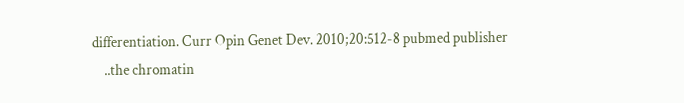differentiation. Curr Opin Genet Dev. 2010;20:512-8 pubmed publisher
    ..the chromatin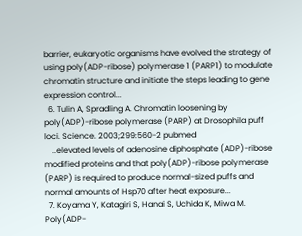barrier, eukaryotic organisms have evolved the strategy of using poly(ADP-ribose) polymerase 1 (PARP1) to modulate chromatin structure and initiate the steps leading to gene expression control...
  6. Tulin A, Spradling A. Chromatin loosening by poly(ADP)-ribose polymerase (PARP) at Drosophila puff loci. Science. 2003;299:560-2 pubmed
    ..elevated levels of adenosine diphosphate (ADP)-ribose modified proteins and that poly(ADP)-ribose polymerase (PARP) is required to produce normal-sized puffs and normal amounts of Hsp70 after heat exposure...
  7. Koyama Y, Katagiri S, Hanai S, Uchida K, Miwa M. Poly(ADP-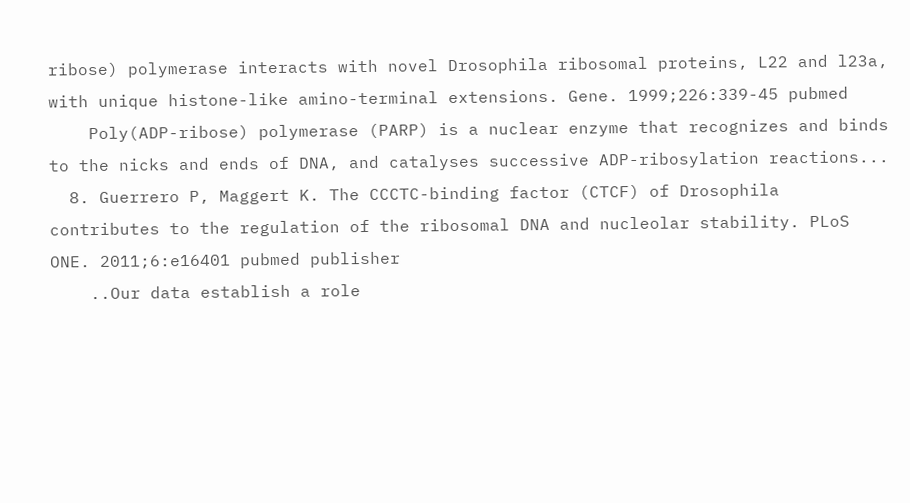ribose) polymerase interacts with novel Drosophila ribosomal proteins, L22 and l23a, with unique histone-like amino-terminal extensions. Gene. 1999;226:339-45 pubmed
    Poly(ADP-ribose) polymerase (PARP) is a nuclear enzyme that recognizes and binds to the nicks and ends of DNA, and catalyses successive ADP-ribosylation reactions...
  8. Guerrero P, Maggert K. The CCCTC-binding factor (CTCF) of Drosophila contributes to the regulation of the ribosomal DNA and nucleolar stability. PLoS ONE. 2011;6:e16401 pubmed publisher
    ..Our data establish a role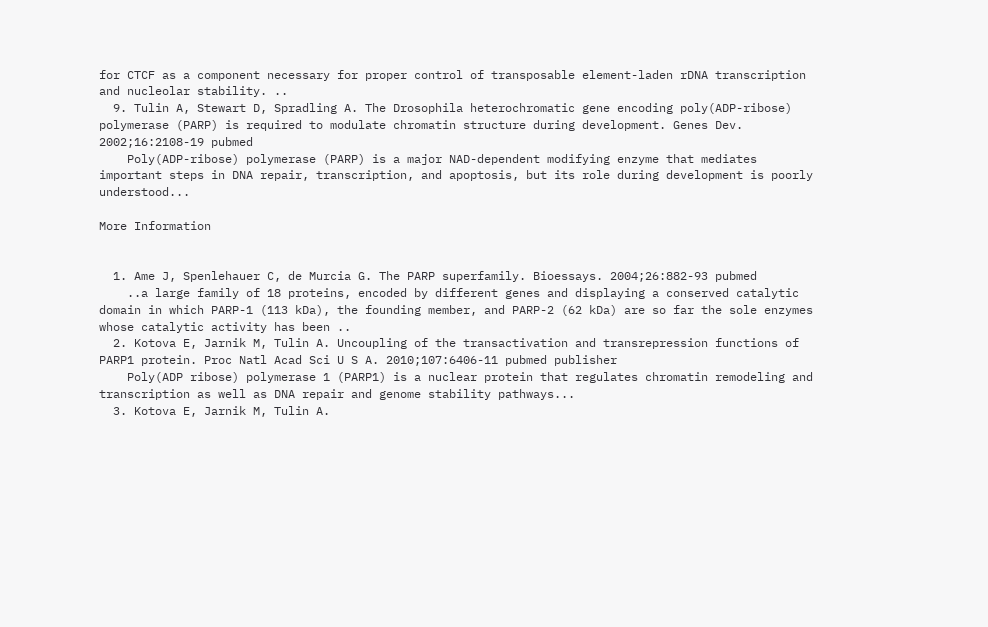for CTCF as a component necessary for proper control of transposable element-laden rDNA transcription and nucleolar stability. ..
  9. Tulin A, Stewart D, Spradling A. The Drosophila heterochromatic gene encoding poly(ADP-ribose) polymerase (PARP) is required to modulate chromatin structure during development. Genes Dev. 2002;16:2108-19 pubmed
    Poly(ADP-ribose) polymerase (PARP) is a major NAD-dependent modifying enzyme that mediates important steps in DNA repair, transcription, and apoptosis, but its role during development is poorly understood...

More Information


  1. Ame J, Spenlehauer C, de Murcia G. The PARP superfamily. Bioessays. 2004;26:882-93 pubmed
    ..a large family of 18 proteins, encoded by different genes and displaying a conserved catalytic domain in which PARP-1 (113 kDa), the founding member, and PARP-2 (62 kDa) are so far the sole enzymes whose catalytic activity has been ..
  2. Kotova E, Jarnik M, Tulin A. Uncoupling of the transactivation and transrepression functions of PARP1 protein. Proc Natl Acad Sci U S A. 2010;107:6406-11 pubmed publisher
    Poly(ADP ribose) polymerase 1 (PARP1) is a nuclear protein that regulates chromatin remodeling and transcription as well as DNA repair and genome stability pathways...
  3. Kotova E, Jarnik M, Tulin A.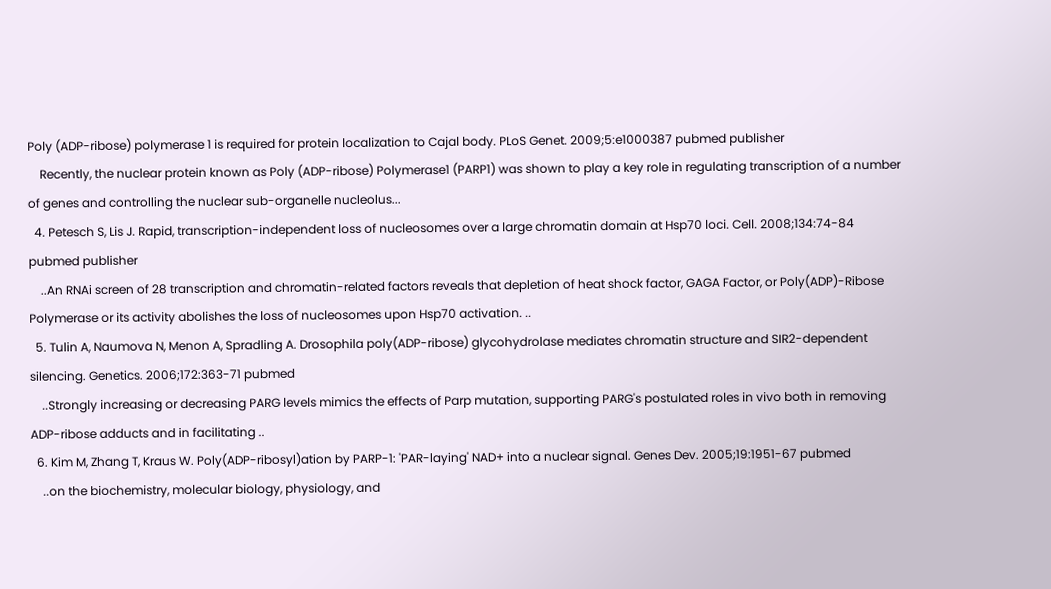Poly (ADP-ribose) polymerase 1 is required for protein localization to Cajal body. PLoS Genet. 2009;5:e1000387 pubmed publisher
    Recently, the nuclear protein known as Poly (ADP-ribose) Polymerase1 (PARP1) was shown to play a key role in regulating transcription of a number of genes and controlling the nuclear sub-organelle nucleolus...
  4. Petesch S, Lis J. Rapid, transcription-independent loss of nucleosomes over a large chromatin domain at Hsp70 loci. Cell. 2008;134:74-84 pubmed publisher
    ..An RNAi screen of 28 transcription and chromatin-related factors reveals that depletion of heat shock factor, GAGA Factor, or Poly(ADP)-Ribose Polymerase or its activity abolishes the loss of nucleosomes upon Hsp70 activation. ..
  5. Tulin A, Naumova N, Menon A, Spradling A. Drosophila poly(ADP-ribose) glycohydrolase mediates chromatin structure and SIR2-dependent silencing. Genetics. 2006;172:363-71 pubmed
    ..Strongly increasing or decreasing PARG levels mimics the effects of Parp mutation, supporting PARG's postulated roles in vivo both in removing ADP-ribose adducts and in facilitating ..
  6. Kim M, Zhang T, Kraus W. Poly(ADP-ribosyl)ation by PARP-1: 'PAR-laying' NAD+ into a nuclear signal. Genes Dev. 2005;19:1951-67 pubmed
    ..on the biochemistry, molecular biology, physiology, and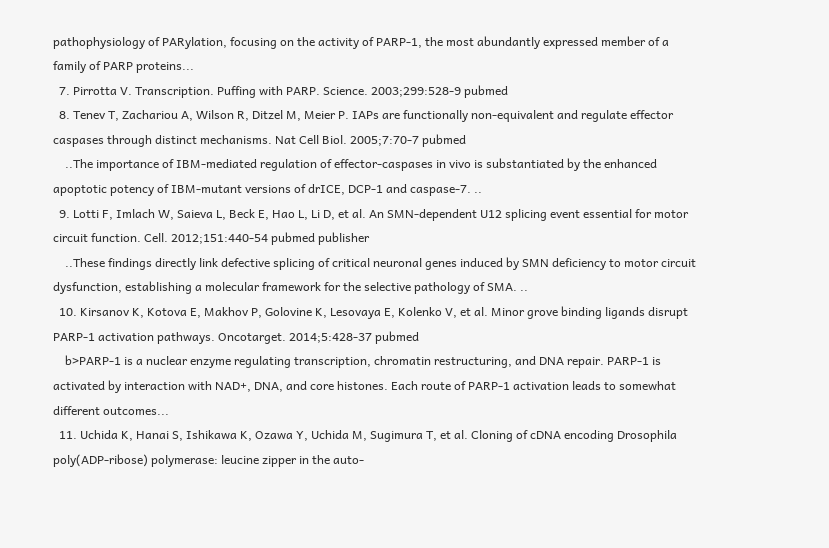pathophysiology of PARylation, focusing on the activity of PARP-1, the most abundantly expressed member of a family of PARP proteins...
  7. Pirrotta V. Transcription. Puffing with PARP. Science. 2003;299:528-9 pubmed
  8. Tenev T, Zachariou A, Wilson R, Ditzel M, Meier P. IAPs are functionally non-equivalent and regulate effector caspases through distinct mechanisms. Nat Cell Biol. 2005;7:70-7 pubmed
    ..The importance of IBM-mediated regulation of effector-caspases in vivo is substantiated by the enhanced apoptotic potency of IBM-mutant versions of drICE, DCP-1 and caspase-7. ..
  9. Lotti F, Imlach W, Saieva L, Beck E, Hao L, Li D, et al. An SMN-dependent U12 splicing event essential for motor circuit function. Cell. 2012;151:440-54 pubmed publisher
    ..These findings directly link defective splicing of critical neuronal genes induced by SMN deficiency to motor circuit dysfunction, establishing a molecular framework for the selective pathology of SMA. ..
  10. Kirsanov K, Kotova E, Makhov P, Golovine K, Lesovaya E, Kolenko V, et al. Minor grove binding ligands disrupt PARP-1 activation pathways. Oncotarget. 2014;5:428-37 pubmed
    b>PARP-1 is a nuclear enzyme regulating transcription, chromatin restructuring, and DNA repair. PARP-1 is activated by interaction with NAD+, DNA, and core histones. Each route of PARP-1 activation leads to somewhat different outcomes...
  11. Uchida K, Hanai S, Ishikawa K, Ozawa Y, Uchida M, Sugimura T, et al. Cloning of cDNA encoding Drosophila poly(ADP-ribose) polymerase: leucine zipper in the auto-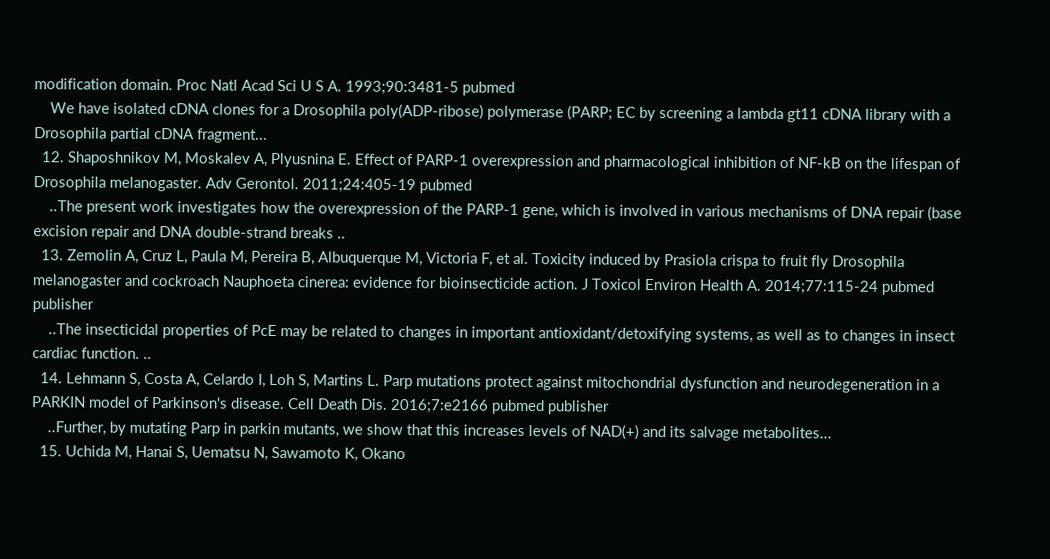modification domain. Proc Natl Acad Sci U S A. 1993;90:3481-5 pubmed
    We have isolated cDNA clones for a Drosophila poly(ADP-ribose) polymerase (PARP; EC by screening a lambda gt11 cDNA library with a Drosophila partial cDNA fragment...
  12. Shaposhnikov M, Moskalev A, Plyusnina E. Effect of PARP-1 overexpression and pharmacological inhibition of NF-kB on the lifespan of Drosophila melanogaster. Adv Gerontol. 2011;24:405-19 pubmed
    ..The present work investigates how the overexpression of the PARP-1 gene, which is involved in various mechanisms of DNA repair (base excision repair and DNA double-strand breaks ..
  13. Zemolin A, Cruz L, Paula M, Pereira B, Albuquerque M, Victoria F, et al. Toxicity induced by Prasiola crispa to fruit fly Drosophila melanogaster and cockroach Nauphoeta cinerea: evidence for bioinsecticide action. J Toxicol Environ Health A. 2014;77:115-24 pubmed publisher
    ..The insecticidal properties of PcE may be related to changes in important antioxidant/detoxifying systems, as well as to changes in insect cardiac function. ..
  14. Lehmann S, Costa A, Celardo I, Loh S, Martins L. Parp mutations protect against mitochondrial dysfunction and neurodegeneration in a PARKIN model of Parkinson's disease. Cell Death Dis. 2016;7:e2166 pubmed publisher
    ..Further, by mutating Parp in parkin mutants, we show that this increases levels of NAD(+) and its salvage metabolites...
  15. Uchida M, Hanai S, Uematsu N, Sawamoto K, Okano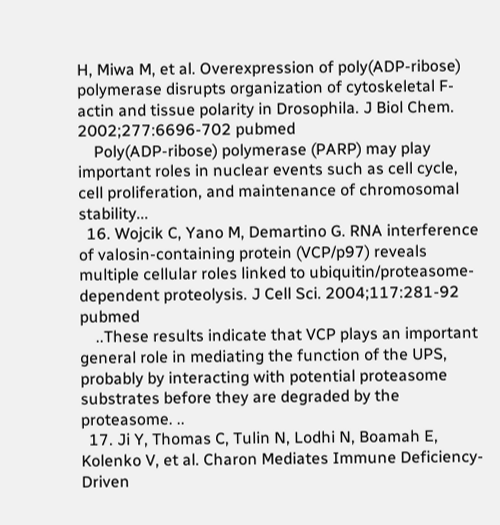H, Miwa M, et al. Overexpression of poly(ADP-ribose) polymerase disrupts organization of cytoskeletal F-actin and tissue polarity in Drosophila. J Biol Chem. 2002;277:6696-702 pubmed
    Poly(ADP-ribose) polymerase (PARP) may play important roles in nuclear events such as cell cycle, cell proliferation, and maintenance of chromosomal stability...
  16. Wojcik C, Yano M, Demartino G. RNA interference of valosin-containing protein (VCP/p97) reveals multiple cellular roles linked to ubiquitin/proteasome-dependent proteolysis. J Cell Sci. 2004;117:281-92 pubmed
    ..These results indicate that VCP plays an important general role in mediating the function of the UPS, probably by interacting with potential proteasome substrates before they are degraded by the proteasome. ..
  17. Ji Y, Thomas C, Tulin N, Lodhi N, Boamah E, Kolenko V, et al. Charon Mediates Immune Deficiency-Driven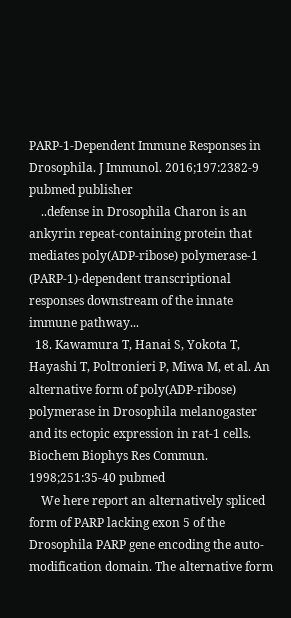PARP-1-Dependent Immune Responses in Drosophila. J Immunol. 2016;197:2382-9 pubmed publisher
    ..defense in Drosophila Charon is an ankyrin repeat-containing protein that mediates poly(ADP-ribose) polymerase-1 (PARP-1)-dependent transcriptional responses downstream of the innate immune pathway...
  18. Kawamura T, Hanai S, Yokota T, Hayashi T, Poltronieri P, Miwa M, et al. An alternative form of poly(ADP-ribose) polymerase in Drosophila melanogaster and its ectopic expression in rat-1 cells. Biochem Biophys Res Commun. 1998;251:35-40 pubmed
    We here report an alternatively spliced form of PARP lacking exon 5 of the Drosophila PARP gene encoding the auto-modification domain. The alternative form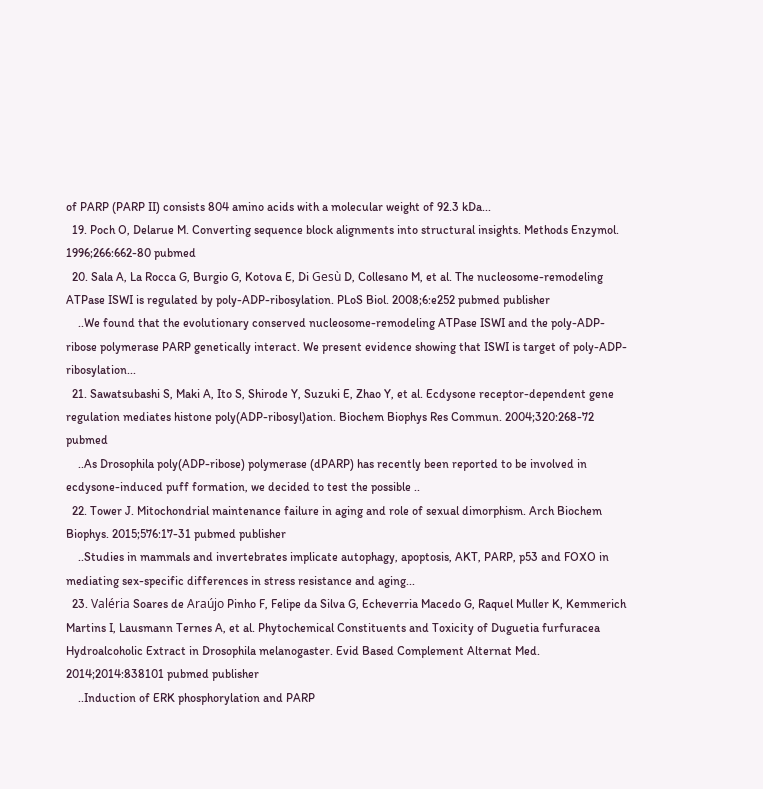of PARP (PARP II) consists 804 amino acids with a molecular weight of 92.3 kDa...
  19. Poch O, Delarue M. Converting sequence block alignments into structural insights. Methods Enzymol. 1996;266:662-80 pubmed
  20. Sala A, La Rocca G, Burgio G, Kotova E, Di Gesù D, Collesano M, et al. The nucleosome-remodeling ATPase ISWI is regulated by poly-ADP-ribosylation. PLoS Biol. 2008;6:e252 pubmed publisher
    ..We found that the evolutionary conserved nucleosome-remodeling ATPase ISWI and the poly-ADP-ribose polymerase PARP genetically interact. We present evidence showing that ISWI is target of poly-ADP-ribosylation...
  21. Sawatsubashi S, Maki A, Ito S, Shirode Y, Suzuki E, Zhao Y, et al. Ecdysone receptor-dependent gene regulation mediates histone poly(ADP-ribosyl)ation. Biochem Biophys Res Commun. 2004;320:268-72 pubmed
    ..As Drosophila poly(ADP-ribose) polymerase (dPARP) has recently been reported to be involved in ecdysone-induced puff formation, we decided to test the possible ..
  22. Tower J. Mitochondrial maintenance failure in aging and role of sexual dimorphism. Arch Biochem Biophys. 2015;576:17-31 pubmed publisher
    ..Studies in mammals and invertebrates implicate autophagy, apoptosis, AKT, PARP, p53 and FOXO in mediating sex-specific differences in stress resistance and aging...
  23. Valéria Soares de Araújo Pinho F, Felipe da Silva G, Echeverria Macedo G, Raquel Muller K, Kemmerich Martins I, Lausmann Ternes A, et al. Phytochemical Constituents and Toxicity of Duguetia furfuracea Hydroalcoholic Extract in Drosophila melanogaster. Evid Based Complement Alternat Med. 2014;2014:838101 pubmed publisher
    ..Induction of ERK phosphorylation and PARP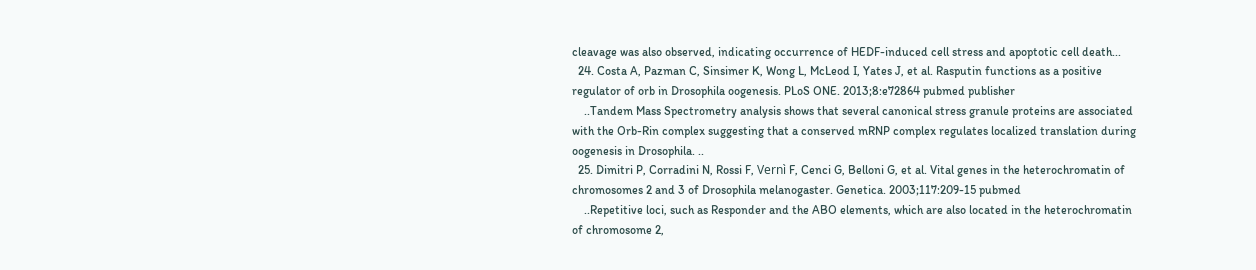cleavage was also observed, indicating occurrence of HEDF-induced cell stress and apoptotic cell death...
  24. Costa A, Pazman C, Sinsimer K, Wong L, McLeod I, Yates J, et al. Rasputin functions as a positive regulator of orb in Drosophila oogenesis. PLoS ONE. 2013;8:e72864 pubmed publisher
    ..Tandem Mass Spectrometry analysis shows that several canonical stress granule proteins are associated with the Orb-Rin complex suggesting that a conserved mRNP complex regulates localized translation during oogenesis in Drosophila. ..
  25. Dimitri P, Corradini N, Rossi F, Vernì F, Cenci G, Belloni G, et al. Vital genes in the heterochromatin of chromosomes 2 and 3 of Drosophila melanogaster. Genetica. 2003;117:209-15 pubmed
    ..Repetitive loci, such as Responder and the ABO elements, which are also located in the heterochromatin of chromosome 2,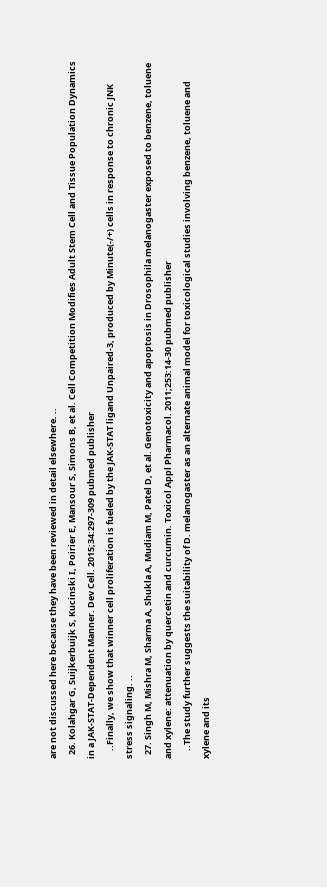are not discussed here because they have been reviewed in detail elsewhere. ..
  26. Kolahgar G, Suijkerbuijk S, Kucinski I, Poirier E, Mansour S, Simons B, et al. Cell Competition Modifies Adult Stem Cell and Tissue Population Dynamics in a JAK-STAT-Dependent Manner. Dev Cell. 2015;34:297-309 pubmed publisher
    ..Finally, we show that winner cell proliferation is fueled by the JAK-STAT ligand Unpaired-3, produced by Minute(-/+) cells in response to chronic JNK stress signaling. ..
  27. Singh M, Mishra M, Sharma A, Shukla A, Mudiam M, Patel D, et al. Genotoxicity and apoptosis in Drosophila melanogaster exposed to benzene, toluene and xylene: attenuation by quercetin and curcumin. Toxicol Appl Pharmacol. 2011;253:14-30 pubmed publisher
    ..The study further suggests the suitability of D. melanogaster as an alternate animal model for toxicological studies involving benzene, toluene and xylene and its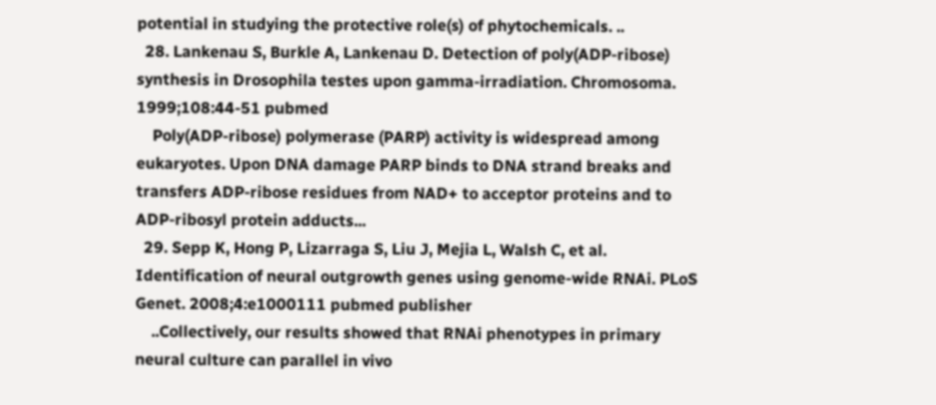potential in studying the protective role(s) of phytochemicals. ..
  28. Lankenau S, Burkle A, Lankenau D. Detection of poly(ADP-ribose) synthesis in Drosophila testes upon gamma-irradiation. Chromosoma. 1999;108:44-51 pubmed
    Poly(ADP-ribose) polymerase (PARP) activity is widespread among eukaryotes. Upon DNA damage PARP binds to DNA strand breaks and transfers ADP-ribose residues from NAD+ to acceptor proteins and to ADP-ribosyl protein adducts...
  29. Sepp K, Hong P, Lizarraga S, Liu J, Mejia L, Walsh C, et al. Identification of neural outgrowth genes using genome-wide RNAi. PLoS Genet. 2008;4:e1000111 pubmed publisher
    ..Collectively, our results showed that RNAi phenotypes in primary neural culture can parallel in vivo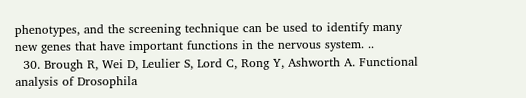phenotypes, and the screening technique can be used to identify many new genes that have important functions in the nervous system. ..
  30. Brough R, Wei D, Leulier S, Lord C, Rong Y, Ashworth A. Functional analysis of Drosophila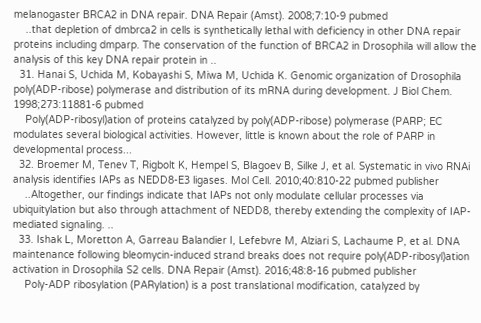melanogaster BRCA2 in DNA repair. DNA Repair (Amst). 2008;7:10-9 pubmed
    ..that depletion of dmbrca2 in cells is synthetically lethal with deficiency in other DNA repair proteins including dmparp. The conservation of the function of BRCA2 in Drosophila will allow the analysis of this key DNA repair protein in ..
  31. Hanai S, Uchida M, Kobayashi S, Miwa M, Uchida K. Genomic organization of Drosophila poly(ADP-ribose) polymerase and distribution of its mRNA during development. J Biol Chem. 1998;273:11881-6 pubmed
    Poly(ADP-ribosyl)ation of proteins catalyzed by poly(ADP-ribose) polymerase (PARP; EC modulates several biological activities. However, little is known about the role of PARP in developmental process...
  32. Broemer M, Tenev T, Rigbolt K, Hempel S, Blagoev B, Silke J, et al. Systematic in vivo RNAi analysis identifies IAPs as NEDD8-E3 ligases. Mol Cell. 2010;40:810-22 pubmed publisher
    ..Altogether, our findings indicate that IAPs not only modulate cellular processes via ubiquitylation but also through attachment of NEDD8, thereby extending the complexity of IAP-mediated signaling. ..
  33. Ishak L, Moretton A, Garreau Balandier I, Lefebvre M, Alziari S, Lachaume P, et al. DNA maintenance following bleomycin-induced strand breaks does not require poly(ADP-ribosyl)ation activation in Drosophila S2 cells. DNA Repair (Amst). 2016;48:8-16 pubmed publisher
    Poly-ADP ribosylation (PARylation) is a post translational modification, catalyzed by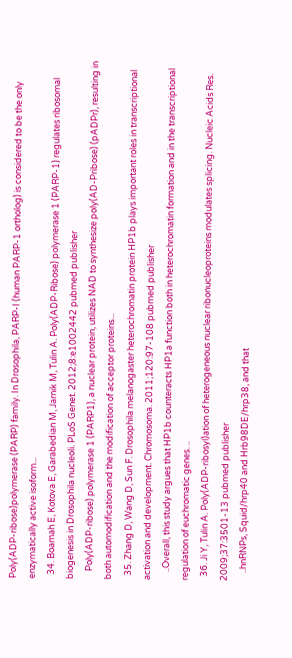Poly(ADP-ribose)polymerase (PARP) family. In Drosophila, PARP-I (human PARP-1 ortholog) is considered to be the only enzymatically active isoform...
  34. Boamah E, Kotova E, Garabedian M, Jarnik M, Tulin A. Poly(ADP-Ribose) polymerase 1 (PARP-1) regulates ribosomal biogenesis in Drosophila nucleoli. PLoS Genet. 2012;8:e1002442 pubmed publisher
    Poly(ADP-ribose) polymerase 1 (PARP1), a nuclear protein, utilizes NAD to synthesize poly(AD-Pribose) (pADPr), resulting in both automodification and the modification of acceptor proteins...
  35. Zhang D, Wang D, Sun F. Drosophila melanogaster heterochromatin protein HP1b plays important roles in transcriptional activation and development. Chromosoma. 2011;120:97-108 pubmed publisher
    ..Overall, this study argues that HP1b counteracts HP1a function both in heterochromatin formation and in the transcriptional regulation of euchromatic genes. ..
  36. Ji Y, Tulin A. Poly(ADP-ribosyl)ation of heterogeneous nuclear ribonucleoproteins modulates splicing. Nucleic Acids Res. 2009;37:3501-13 pubmed publisher
    ..hnRNPs, Squid/hrp40 and Hrb98DE/hrp38, and that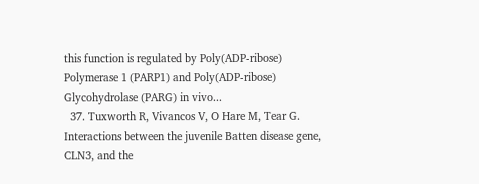this function is regulated by Poly(ADP-ribose) Polymerase 1 (PARP1) and Poly(ADP-ribose) Glycohydrolase (PARG) in vivo...
  37. Tuxworth R, Vivancos V, O Hare M, Tear G. Interactions between the juvenile Batten disease gene, CLN3, and the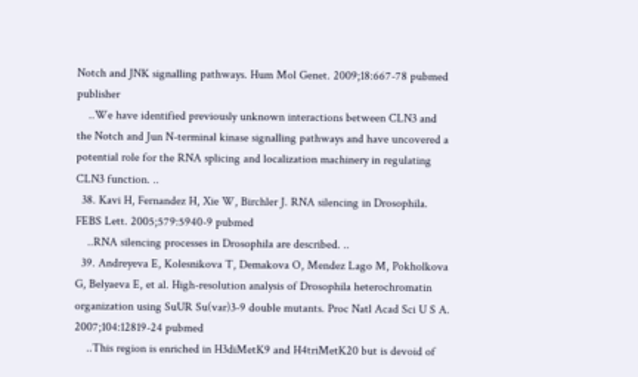Notch and JNK signalling pathways. Hum Mol Genet. 2009;18:667-78 pubmed publisher
    ..We have identified previously unknown interactions between CLN3 and the Notch and Jun N-terminal kinase signalling pathways and have uncovered a potential role for the RNA splicing and localization machinery in regulating CLN3 function. ..
  38. Kavi H, Fernandez H, Xie W, Birchler J. RNA silencing in Drosophila. FEBS Lett. 2005;579:5940-9 pubmed
    ..RNA silencing processes in Drosophila are described. ..
  39. Andreyeva E, Kolesnikova T, Demakova O, Mendez Lago M, Pokholkova G, Belyaeva E, et al. High-resolution analysis of Drosophila heterochromatin organization using SuUR Su(var)3-9 double mutants. Proc Natl Acad Sci U S A. 2007;104:12819-24 pubmed
    ..This region is enriched in H3diMetK9 and H4triMetK20 but is devoid of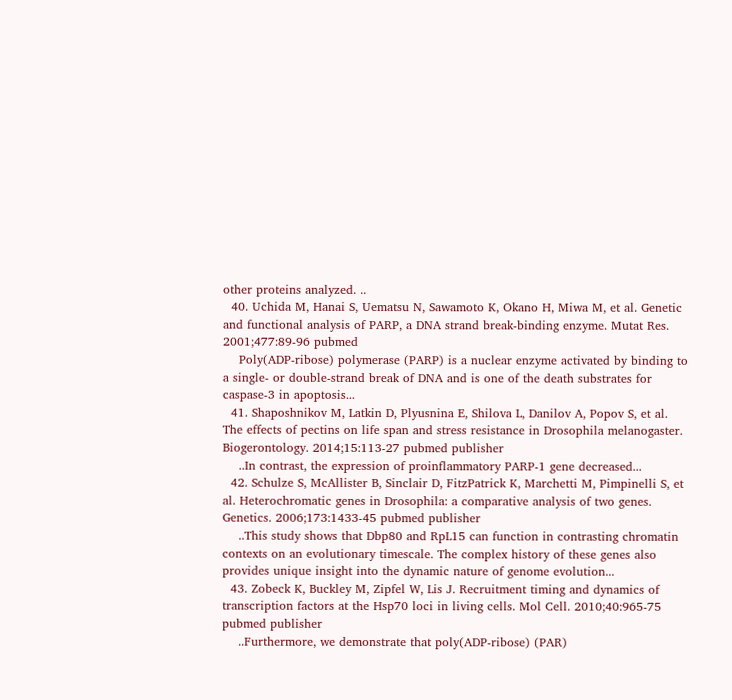other proteins analyzed. ..
  40. Uchida M, Hanai S, Uematsu N, Sawamoto K, Okano H, Miwa M, et al. Genetic and functional analysis of PARP, a DNA strand break-binding enzyme. Mutat Res. 2001;477:89-96 pubmed
    Poly(ADP-ribose) polymerase (PARP) is a nuclear enzyme activated by binding to a single- or double-strand break of DNA and is one of the death substrates for caspase-3 in apoptosis...
  41. Shaposhnikov M, Latkin D, Plyusnina E, Shilova L, Danilov A, Popov S, et al. The effects of pectins on life span and stress resistance in Drosophila melanogaster. Biogerontology. 2014;15:113-27 pubmed publisher
    ..In contrast, the expression of proinflammatory PARP-1 gene decreased...
  42. Schulze S, McAllister B, Sinclair D, FitzPatrick K, Marchetti M, Pimpinelli S, et al. Heterochromatic genes in Drosophila: a comparative analysis of two genes. Genetics. 2006;173:1433-45 pubmed publisher
    ..This study shows that Dbp80 and RpL15 can function in contrasting chromatin contexts on an evolutionary timescale. The complex history of these genes also provides unique insight into the dynamic nature of genome evolution...
  43. Zobeck K, Buckley M, Zipfel W, Lis J. Recruitment timing and dynamics of transcription factors at the Hsp70 loci in living cells. Mol Cell. 2010;40:965-75 pubmed publisher
    ..Furthermore, we demonstrate that poly(ADP-ribose) (PAR)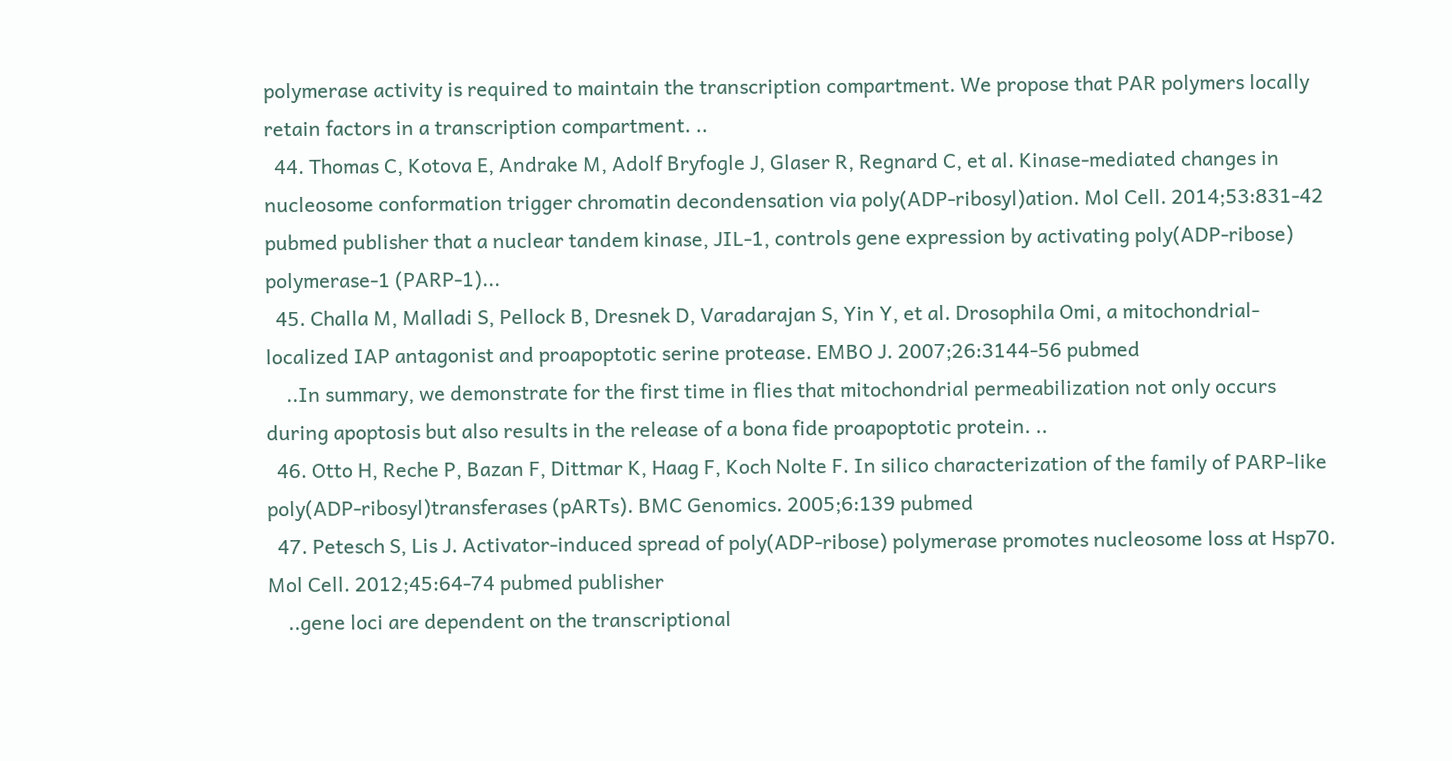polymerase activity is required to maintain the transcription compartment. We propose that PAR polymers locally retain factors in a transcription compartment. ..
  44. Thomas C, Kotova E, Andrake M, Adolf Bryfogle J, Glaser R, Regnard C, et al. Kinase-mediated changes in nucleosome conformation trigger chromatin decondensation via poly(ADP-ribosyl)ation. Mol Cell. 2014;53:831-42 pubmed publisher that a nuclear tandem kinase, JIL-1, controls gene expression by activating poly(ADP-ribose) polymerase-1 (PARP-1)...
  45. Challa M, Malladi S, Pellock B, Dresnek D, Varadarajan S, Yin Y, et al. Drosophila Omi, a mitochondrial-localized IAP antagonist and proapoptotic serine protease. EMBO J. 2007;26:3144-56 pubmed
    ..In summary, we demonstrate for the first time in flies that mitochondrial permeabilization not only occurs during apoptosis but also results in the release of a bona fide proapoptotic protein. ..
  46. Otto H, Reche P, Bazan F, Dittmar K, Haag F, Koch Nolte F. In silico characterization of the family of PARP-like poly(ADP-ribosyl)transferases (pARTs). BMC Genomics. 2005;6:139 pubmed
  47. Petesch S, Lis J. Activator-induced spread of poly(ADP-ribose) polymerase promotes nucleosome loss at Hsp70. Mol Cell. 2012;45:64-74 pubmed publisher
    ..gene loci are dependent on the transcriptional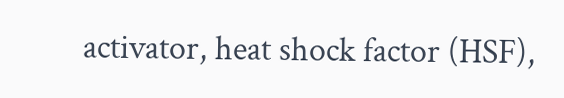activator, heat shock factor (HSF),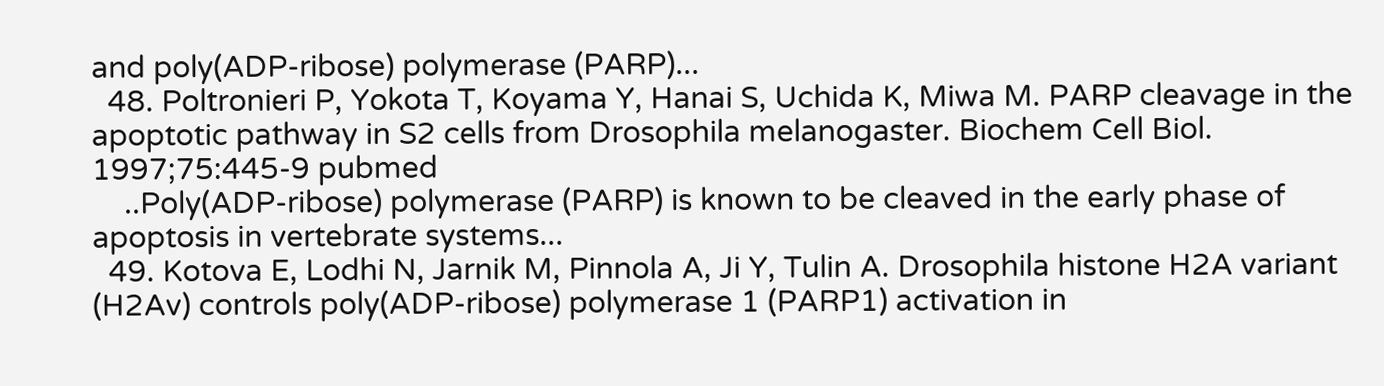and poly(ADP-ribose) polymerase (PARP)...
  48. Poltronieri P, Yokota T, Koyama Y, Hanai S, Uchida K, Miwa M. PARP cleavage in the apoptotic pathway in S2 cells from Drosophila melanogaster. Biochem Cell Biol. 1997;75:445-9 pubmed
    ..Poly(ADP-ribose) polymerase (PARP) is known to be cleaved in the early phase of apoptosis in vertebrate systems...
  49. Kotova E, Lodhi N, Jarnik M, Pinnola A, Ji Y, Tulin A. Drosophila histone H2A variant (H2Av) controls poly(ADP-ribose) polymerase 1 (PARP1) activation in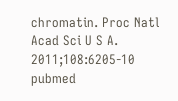chromatin. Proc Natl Acad Sci U S A. 2011;108:6205-10 pubmed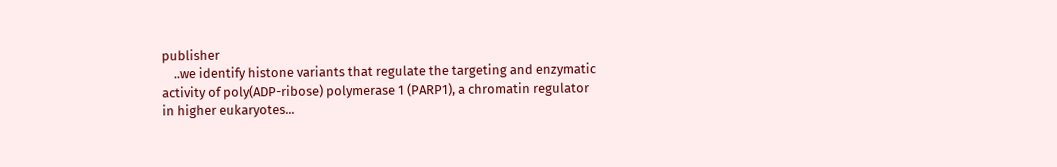publisher
    ..we identify histone variants that regulate the targeting and enzymatic activity of poly(ADP-ribose) polymerase 1 (PARP1), a chromatin regulator in higher eukaryotes...